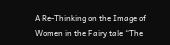A Re-Thinking on the Image of Women in the Fairy tale “The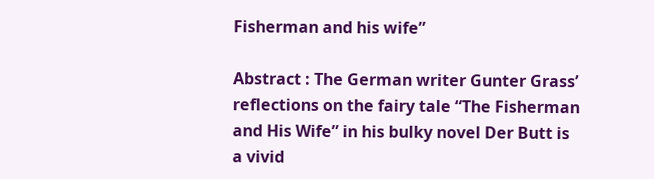Fisherman and his wife”

Abstract : The German writer Gunter Grass’ reflections on the fairy tale “The Fisherman and His Wife” in his bulky novel Der Butt is a vivid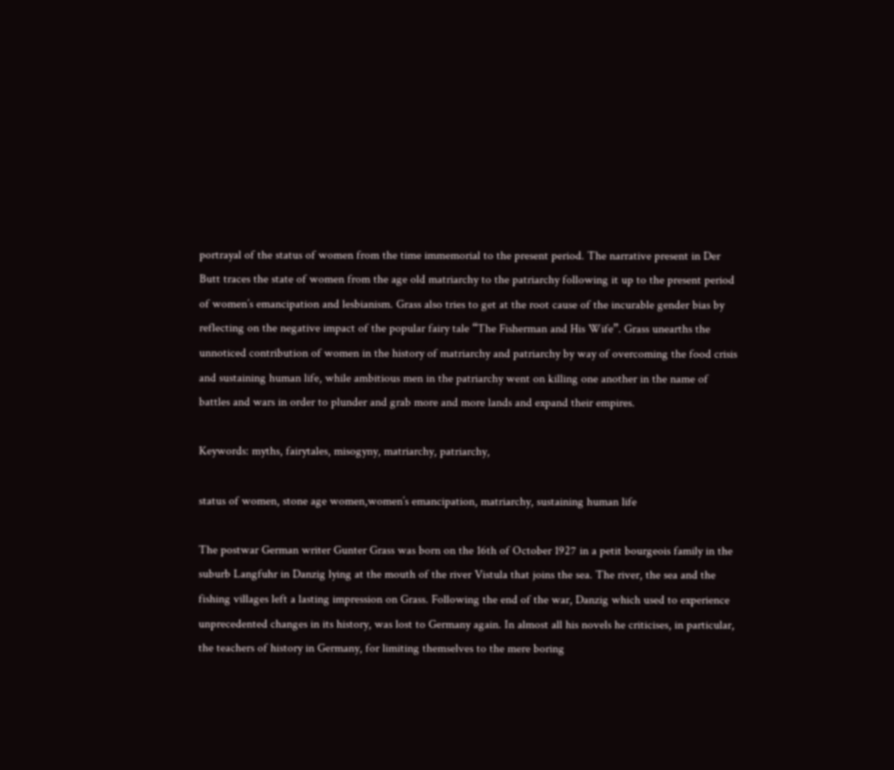portrayal of the status of women from the time immemorial to the present period. The narrative present in Der Butt traces the state of women from the age old matriarchy to the patriarchy following it up to the present period of women’s emancipation and lesbianism. Grass also tries to get at the root cause of the incurable gender bias by reflecting on the negative impact of the popular fairy tale “The Fisherman and His Wife”. Grass unearths the unnoticed contribution of women in the history of matriarchy and patriarchy by way of overcoming the food crisis and sustaining human life, while ambitious men in the patriarchy went on killing one another in the name of battles and wars in order to plunder and grab more and more lands and expand their empires.

Keywords: myths, fairytales, misogyny, matriarchy, patriarchy,

status of women, stone age women,women’s emancipation, matriarchy, sustaining human life

The postwar German writer Gunter Grass was born on the 16th of October 1927 in a petit bourgeois family in the suburb Langfuhr in Danzig lying at the mouth of the river Vistula that joins the sea. The river, the sea and the fishing villages left a lasting impression on Grass. Following the end of the war, Danzig which used to experience unprecedented changes in its history, was lost to Germany again. In almost all his novels he criticises, in particular, the teachers of history in Germany, for limiting themselves to the mere boring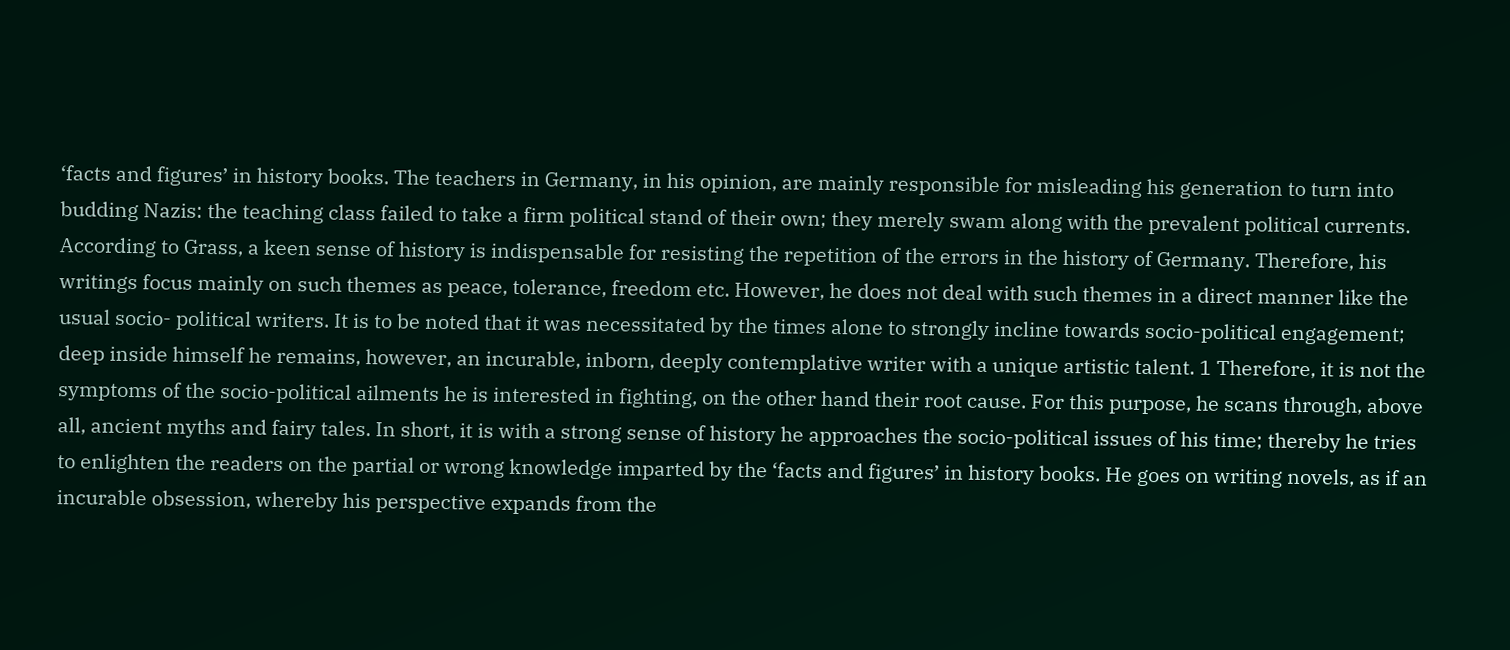‘facts and figures’ in history books. The teachers in Germany, in his opinion, are mainly responsible for misleading his generation to turn into budding Nazis: the teaching class failed to take a firm political stand of their own; they merely swam along with the prevalent political currents. According to Grass, a keen sense of history is indispensable for resisting the repetition of the errors in the history of Germany. Therefore, his writings focus mainly on such themes as peace, tolerance, freedom etc. However, he does not deal with such themes in a direct manner like the usual socio- political writers. It is to be noted that it was necessitated by the times alone to strongly incline towards socio-political engagement; deep inside himself he remains, however, an incurable, inborn, deeply contemplative writer with a unique artistic talent. 1 Therefore, it is not the symptoms of the socio-political ailments he is interested in fighting, on the other hand their root cause. For this purpose, he scans through, above all, ancient myths and fairy tales. In short, it is with a strong sense of history he approaches the socio-political issues of his time; thereby he tries to enlighten the readers on the partial or wrong knowledge imparted by the ‘facts and figures’ in history books. He goes on writing novels, as if an incurable obsession, whereby his perspective expands from the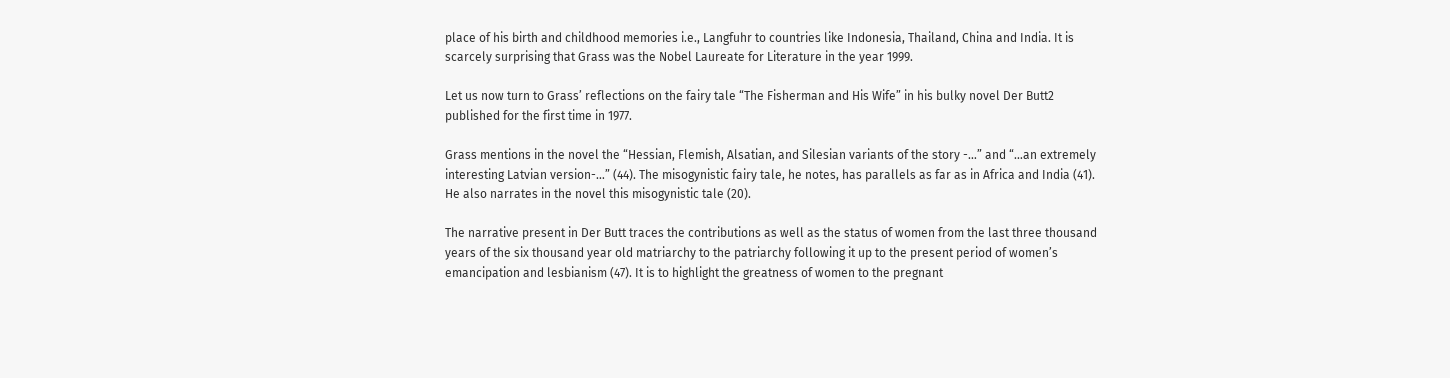place of his birth and childhood memories i.e., Langfuhr to countries like Indonesia, Thailand, China and India. It is scarcely surprising that Grass was the Nobel Laureate for Literature in the year 1999.

Let us now turn to Grass’ reflections on the fairy tale “The Fisherman and His Wife” in his bulky novel Der Butt2 published for the first time in 1977.

Grass mentions in the novel the “Hessian, Flemish, Alsatian, and Silesian variants of the story -…” and “…an extremely interesting Latvian version-…” (44). The misogynistic fairy tale, he notes, has parallels as far as in Africa and India (41). He also narrates in the novel this misogynistic tale (20).

The narrative present in Der Butt traces the contributions as well as the status of women from the last three thousand years of the six thousand year old matriarchy to the patriarchy following it up to the present period of women’s emancipation and lesbianism (47). It is to highlight the greatness of women to the pregnant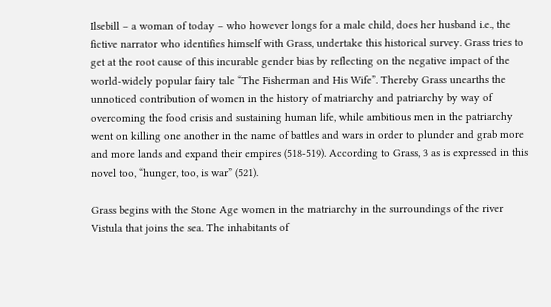Ilsebill – a woman of today – who however longs for a male child, does her husband i.e., the fictive narrator who identifies himself with Grass, undertake this historical survey. Grass tries to get at the root cause of this incurable gender bias by reflecting on the negative impact of the world-widely popular fairy tale “The Fisherman and His Wife”. Thereby Grass unearths the unnoticed contribution of women in the history of matriarchy and patriarchy by way of overcoming the food crisis and sustaining human life, while ambitious men in the patriarchy went on killing one another in the name of battles and wars in order to plunder and grab more and more lands and expand their empires (518-519). According to Grass, 3 as is expressed in this novel too, “hunger, too, is war” (521).

Grass begins with the Stone Age women in the matriarchy in the surroundings of the river Vistula that joins the sea. The inhabitants of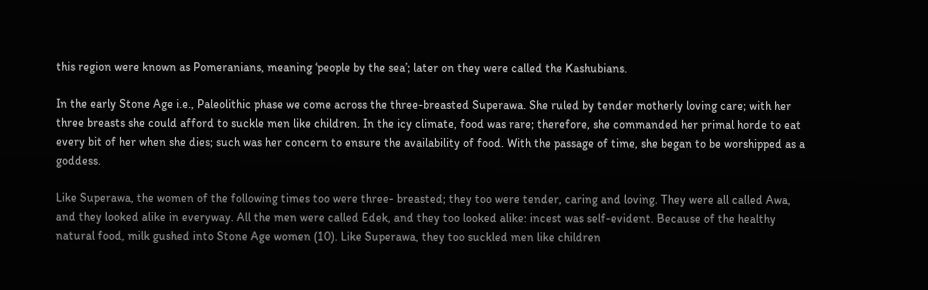this region were known as Pomeranians, meaning ‘people by the sea’; later on they were called the Kashubians.

In the early Stone Age i.e., Paleolithic phase we come across the three-breasted Superawa. She ruled by tender motherly loving care; with her three breasts she could afford to suckle men like children. In the icy climate, food was rare; therefore, she commanded her primal horde to eat every bit of her when she dies; such was her concern to ensure the availability of food. With the passage of time, she began to be worshipped as a goddess.

Like Superawa, the women of the following times too were three- breasted; they too were tender, caring and loving. They were all called Awa, and they looked alike in everyway. All the men were called Edek, and they too looked alike: incest was self-evident. Because of the healthy natural food, milk gushed into Stone Age women (10). Like Superawa, they too suckled men like children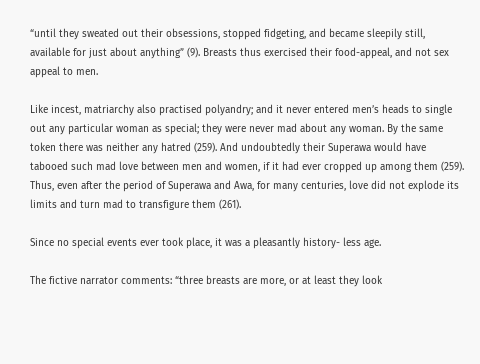“until they sweated out their obsessions, stopped fidgeting, and became sleepily still, available for just about anything” (9). Breasts thus exercised their food-appeal, and not sex appeal to men.

Like incest, matriarchy also practised polyandry; and it never entered men’s heads to single out any particular woman as special; they were never mad about any woman. By the same token there was neither any hatred (259). And undoubtedly their Superawa would have tabooed such mad love between men and women, if it had ever cropped up among them (259). Thus, even after the period of Superawa and Awa, for many centuries, love did not explode its limits and turn mad to transfigure them (261).

Since no special events ever took place, it was a pleasantly history- less age.

The fictive narrator comments: “three breasts are more, or at least they look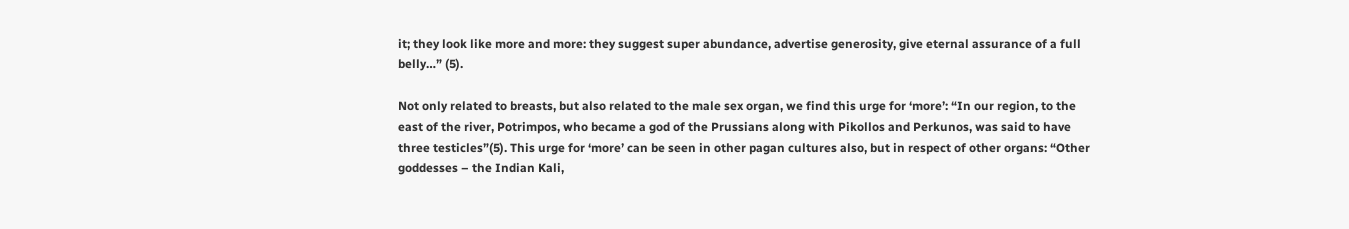it; they look like more and more: they suggest super abundance, advertise generosity, give eternal assurance of a full belly…” (5).

Not only related to breasts, but also related to the male sex organ, we find this urge for ‘more’: “In our region, to the east of the river, Potrimpos, who became a god of the Prussians along with Pikollos and Perkunos, was said to have three testicles”(5). This urge for ‘more’ can be seen in other pagan cultures also, but in respect of other organs: “Other goddesses – the Indian Kali,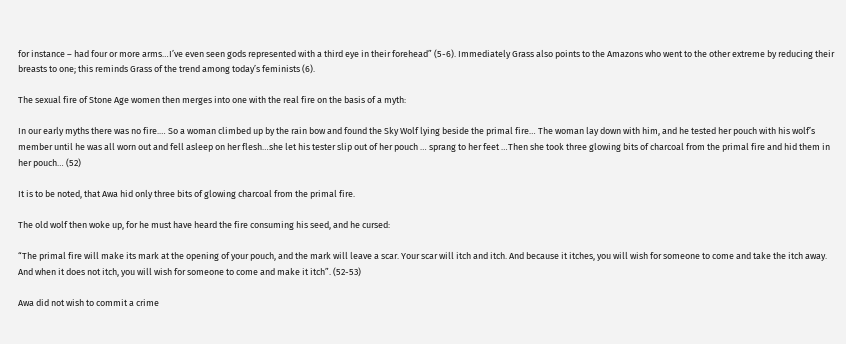for instance – had four or more arms…I’ve even seen gods represented with a third eye in their forehead” (5-6). Immediately Grass also points to the Amazons who went to the other extreme by reducing their breasts to one; this reminds Grass of the trend among today’s feminists (6).

The sexual fire of Stone Age women then merges into one with the real fire on the basis of a myth:

In our early myths there was no fire.… So a woman climbed up by the rain bow and found the Sky Wolf lying beside the primal fire… The woman lay down with him, and he tested her pouch with his wolf’s member until he was all worn out and fell asleep on her flesh…she let his tester slip out of her pouch … sprang to her feet …Then she took three glowing bits of charcoal from the primal fire and hid them in her pouch… (52)

It is to be noted, that Awa hid only three bits of glowing charcoal from the primal fire.

The old wolf then woke up, for he must have heard the fire consuming his seed, and he cursed:

“The primal fire will make its mark at the opening of your pouch, and the mark will leave a scar. Your scar will itch and itch. And because it itches, you will wish for someone to come and take the itch away. And when it does not itch, you will wish for someone to come and make it itch”. (52-53)

Awa did not wish to commit a crime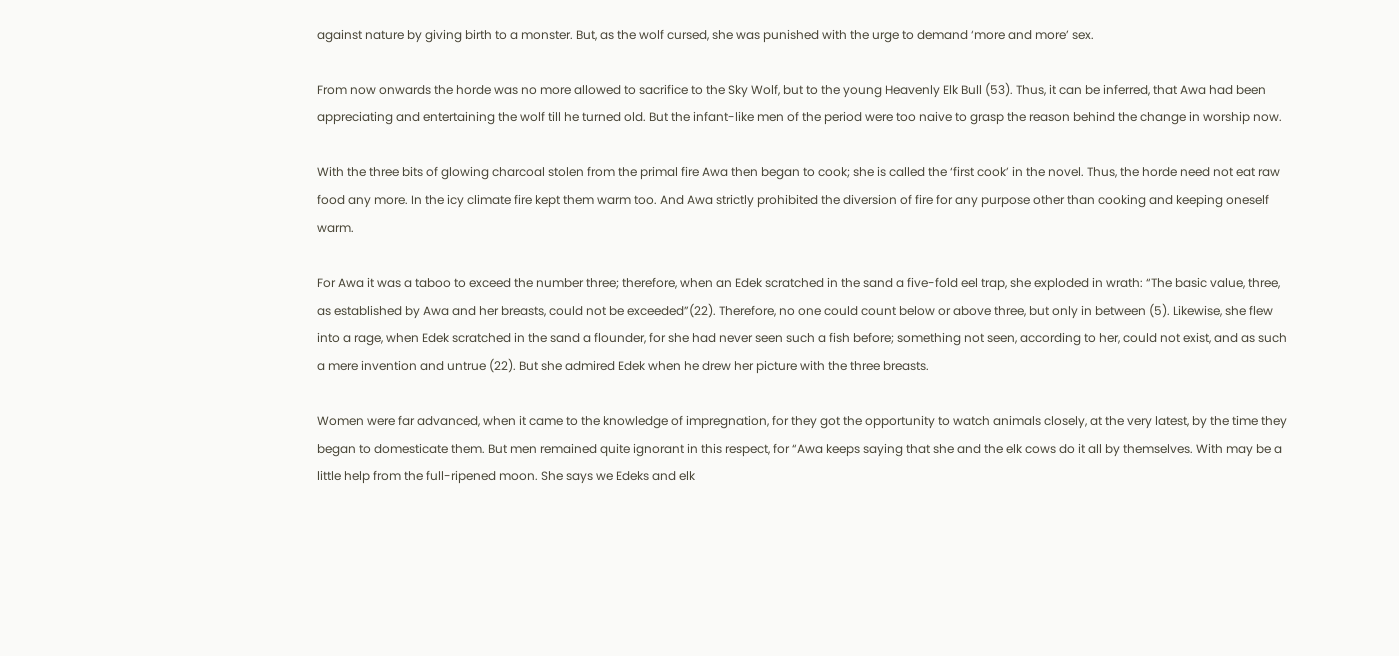against nature by giving birth to a monster. But, as the wolf cursed, she was punished with the urge to demand ‘more and more’ sex.

From now onwards the horde was no more allowed to sacrifice to the Sky Wolf, but to the young Heavenly Elk Bull (53). Thus, it can be inferred, that Awa had been appreciating and entertaining the wolf till he turned old. But the infant-like men of the period were too naive to grasp the reason behind the change in worship now.

With the three bits of glowing charcoal stolen from the primal fire Awa then began to cook; she is called the ‘first cook’ in the novel. Thus, the horde need not eat raw food any more. In the icy climate fire kept them warm too. And Awa strictly prohibited the diversion of fire for any purpose other than cooking and keeping oneself warm.

For Awa it was a taboo to exceed the number three; therefore, when an Edek scratched in the sand a five-fold eel trap, she exploded in wrath: “The basic value, three, as established by Awa and her breasts, could not be exceeded”(22). Therefore, no one could count below or above three, but only in between (5). Likewise, she flew into a rage, when Edek scratched in the sand a flounder, for she had never seen such a fish before; something not seen, according to her, could not exist, and as such a mere invention and untrue (22). But she admired Edek when he drew her picture with the three breasts.

Women were far advanced, when it came to the knowledge of impregnation, for they got the opportunity to watch animals closely, at the very latest, by the time they began to domesticate them. But men remained quite ignorant in this respect, for “Awa keeps saying that she and the elk cows do it all by themselves. With may be a little help from the full-ripened moon. She says we Edeks and elk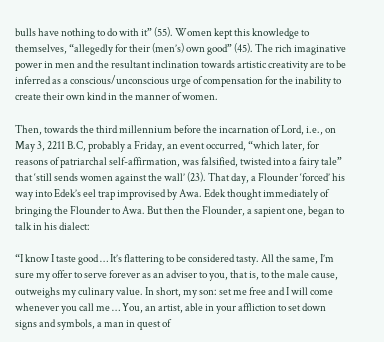bulls have nothing to do with it” (55). Women kept this knowledge to themselves, “allegedly for their (men’s) own good” (45). The rich imaginative power in men and the resultant inclination towards artistic creativity are to be inferred as a conscious/unconscious urge of compensation for the inability to create their own kind in the manner of women.

Then, towards the third millennium before the incarnation of Lord, i.e., on May 3, 2211 B.C, probably a Friday, an event occurred, “which later, for reasons of patriarchal self-affirmation, was falsified, twisted into a fairy tale” that ‘still sends women against the wall’ (23). That day, a Flounder ‘forced’ his way into Edek’s eel trap improvised by Awa. Edek thought immediately of bringing the Flounder to Awa. But then the Flounder, a sapient one, began to talk in his dialect:

“I know I taste good … It’s flattering to be considered tasty. All the same, I’m sure my offer to serve forever as an adviser to you, that is, to the male cause, outweighs my culinary value. In short, my son: set me free and I will come whenever you call me … You, an artist, able in your affliction to set down signs and symbols, a man in quest of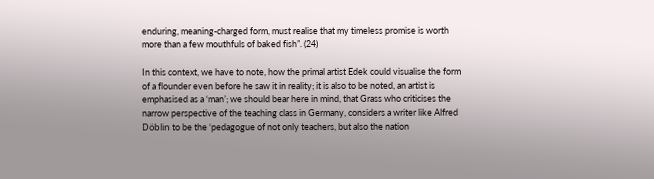enduring, meaning-charged form, must realise that my timeless promise is worth more than a few mouthfuls of baked fish”. (24)

In this context, we have to note, how the primal artist Edek could visualise the form of a flounder even before he saw it in reality; it is also to be noted, an artist is emphasised as a ‘man’; we should bear here in mind, that Grass who criticises the narrow perspective of the teaching class in Germany, considers a writer like Alfred Döblin to be the ‘pedagogue of not only teachers, but also the nation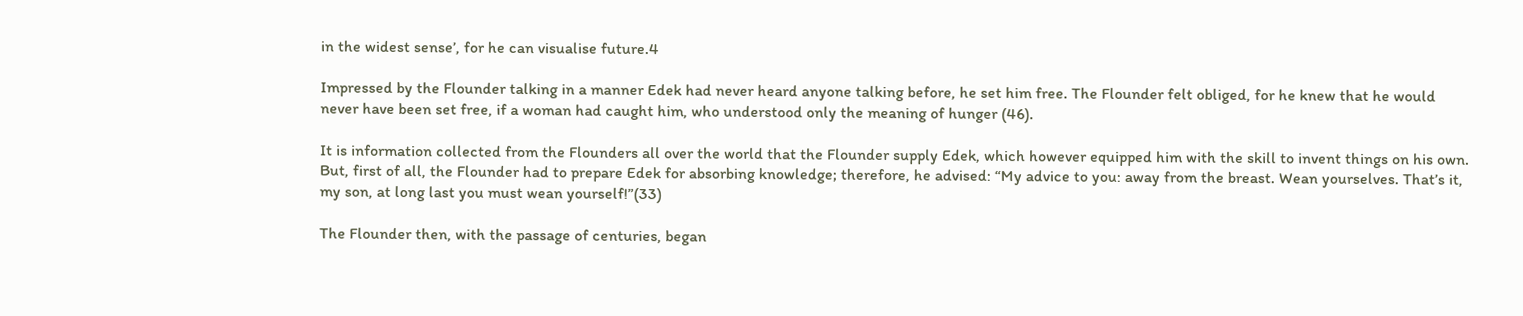in the widest sense’, for he can visualise future.4

Impressed by the Flounder talking in a manner Edek had never heard anyone talking before, he set him free. The Flounder felt obliged, for he knew that he would never have been set free, if a woman had caught him, who understood only the meaning of hunger (46).

It is information collected from the Flounders all over the world that the Flounder supply Edek, which however equipped him with the skill to invent things on his own. But, first of all, the Flounder had to prepare Edek for absorbing knowledge; therefore, he advised: “My advice to you: away from the breast. Wean yourselves. That’s it, my son, at long last you must wean yourself!”(33)

The Flounder then, with the passage of centuries, began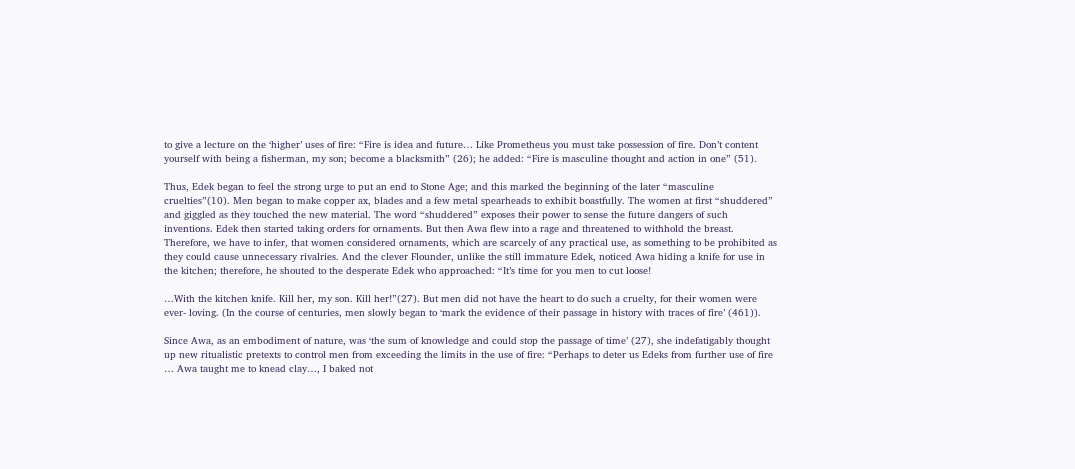to give a lecture on the ‘higher’ uses of fire: “Fire is idea and future… Like Prometheus you must take possession of fire. Don’t content yourself with being a fisherman, my son; become a blacksmith” (26); he added: “Fire is masculine thought and action in one” (51).

Thus, Edek began to feel the strong urge to put an end to Stone Age; and this marked the beginning of the later “masculine cruelties”(10). Men began to make copper ax, blades and a few metal spearheads to exhibit boastfully. The women at first “shuddered” and giggled as they touched the new material. The word “shuddered” exposes their power to sense the future dangers of such inventions. Edek then started taking orders for ornaments. But then Awa flew into a rage and threatened to withhold the breast. Therefore, we have to infer, that women considered ornaments, which are scarcely of any practical use, as something to be prohibited as they could cause unnecessary rivalries. And the clever Flounder, unlike the still immature Edek, noticed Awa hiding a knife for use in the kitchen; therefore, he shouted to the desperate Edek who approached: “It’s time for you men to cut loose!

…With the kitchen knife. Kill her, my son. Kill her!”(27). But men did not have the heart to do such a cruelty, for their women were ever- loving. (In the course of centuries, men slowly began to ‘mark the evidence of their passage in history with traces of fire’ (461)).

Since Awa, as an embodiment of nature, was ‘the sum of knowledge and could stop the passage of time’ (27), she indefatigably thought up new ritualistic pretexts to control men from exceeding the limits in the use of fire: “Perhaps to deter us Edeks from further use of fire … Awa taught me to knead clay…, I baked not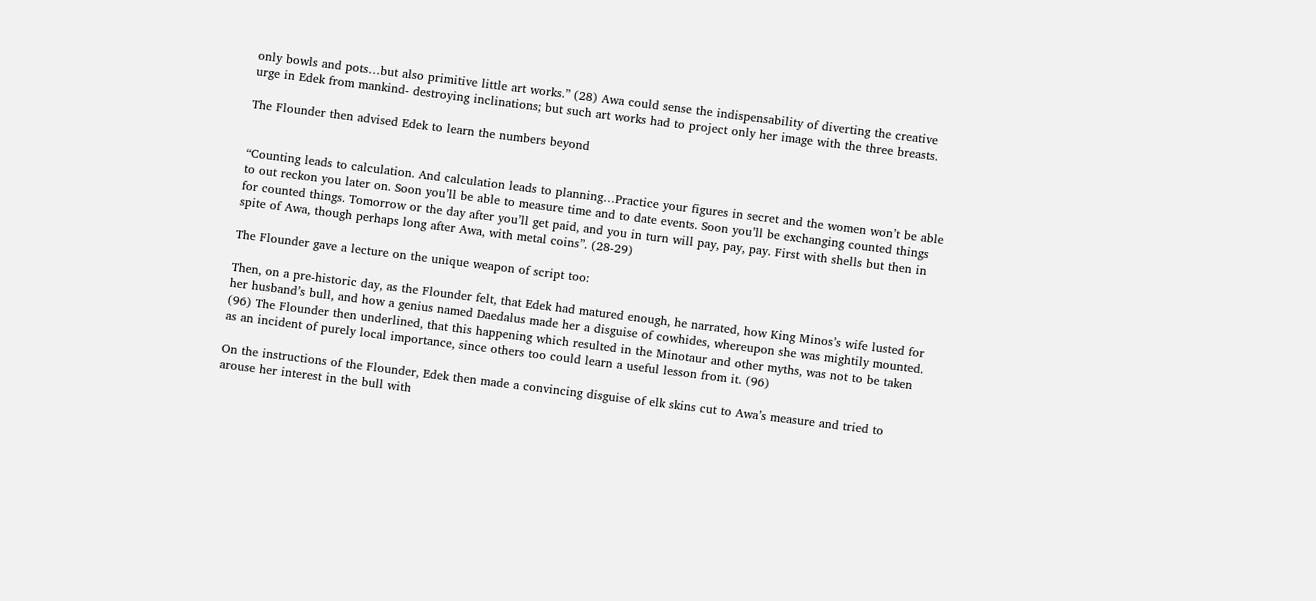only bowls and pots…but also primitive little art works.” (28) Awa could sense the indispensability of diverting the creative urge in Edek from mankind- destroying inclinations; but such art works had to project only her image with the three breasts.

The Flounder then advised Edek to learn the numbers beyond


“Counting leads to calculation. And calculation leads to planning…Practice your figures in secret and the women won’t be able to out reckon you later on. Soon you’ll be able to measure time and to date events. Soon you’ll be exchanging counted things for counted things. Tomorrow or the day after you’ll get paid, and you in turn will pay, pay, pay. First with shells but then in spite of Awa, though perhaps long after Awa, with metal coins”. (28-29)

The Flounder gave a lecture on the unique weapon of script too:

Then, on a pre-historic day, as the Flounder felt, that Edek had matured enough, he narrated, how King Minos’s wife lusted for her husband’s bull, and how a genius named Daedalus made her a disguise of cowhides, whereupon she was mightily mounted. (96) The Flounder then underlined, that this happening which resulted in the Minotaur and other myths, was not to be taken as an incident of purely local importance, since others too could learn a useful lesson from it. (96)

On the instructions of the Flounder, Edek then made a convincing disguise of elk skins cut to Awa’s measure and tried to arouse her interest in the bull with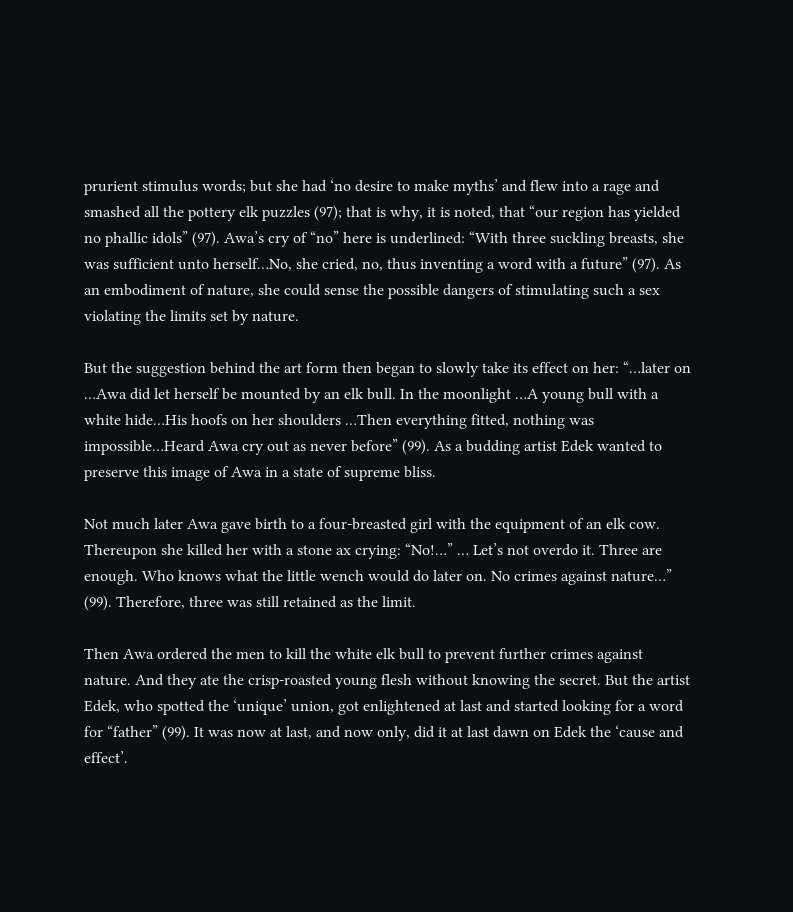prurient stimulus words; but she had ‘no desire to make myths’ and flew into a rage and smashed all the pottery elk puzzles (97); that is why, it is noted, that “our region has yielded no phallic idols” (97). Awa’s cry of “no” here is underlined: “With three suckling breasts, she was sufficient unto herself…No, she cried, no, thus inventing a word with a future” (97). As an embodiment of nature, she could sense the possible dangers of stimulating such a sex violating the limits set by nature.

But the suggestion behind the art form then began to slowly take its effect on her: “…later on …Awa did let herself be mounted by an elk bull. In the moonlight …A young bull with a white hide…His hoofs on her shoulders …Then everything fitted, nothing was impossible…Heard Awa cry out as never before” (99). As a budding artist Edek wanted to preserve this image of Awa in a state of supreme bliss.

Not much later Awa gave birth to a four-breasted girl with the equipment of an elk cow. Thereupon she killed her with a stone ax crying: “No!…” … Let’s not overdo it. Three are enough. Who knows what the little wench would do later on. No crimes against nature…” (99). Therefore, three was still retained as the limit.

Then Awa ordered the men to kill the white elk bull to prevent further crimes against nature. And they ate the crisp-roasted young flesh without knowing the secret. But the artist Edek, who spotted the ‘unique’ union, got enlightened at last and started looking for a word for “father” (99). It was now at last, and now only, did it at last dawn on Edek the ‘cause and effect’.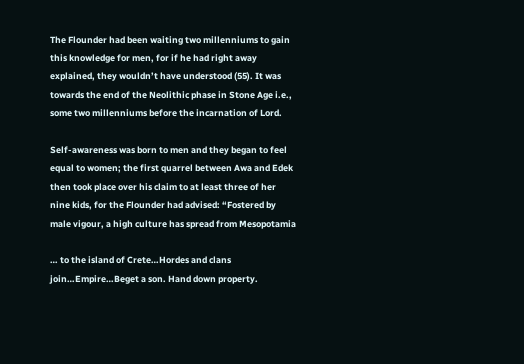The Flounder had been waiting two millenniums to gain this knowledge for men, for if he had right away explained, they wouldn’t have understood (55). It was towards the end of the Neolithic phase in Stone Age i.e., some two millenniums before the incarnation of Lord.

Self-awareness was born to men and they began to feel equal to women; the first quarrel between Awa and Edek then took place over his claim to at least three of her nine kids, for the Flounder had advised: “Fostered by male vigour, a high culture has spread from Mesopotamia

… to the island of Crete…Hordes and clans join…Empire…Beget a son. Hand down property.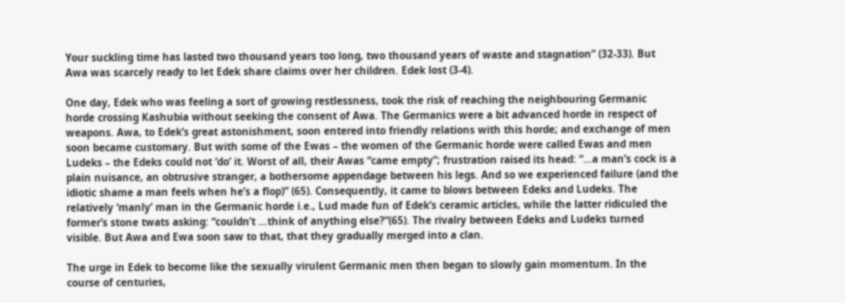Your suckling time has lasted two thousand years too long, two thousand years of waste and stagnation” (32-33). But Awa was scarcely ready to let Edek share claims over her children. Edek lost (3-4).

One day, Edek who was feeling a sort of growing restlessness, took the risk of reaching the neighbouring Germanic horde crossing Kashubia without seeking the consent of Awa. The Germanics were a bit advanced horde in respect of weapons. Awa, to Edek’s great astonishment, soon entered into friendly relations with this horde; and exchange of men soon became customary. But with some of the Ewas – the women of the Germanic horde were called Ewas and men Ludeks – the Edeks could not ‘do’ it. Worst of all, their Awas “came empty”; frustration raised its head: “…a man’s cock is a plain nuisance, an obtrusive stranger, a bothersome appendage between his legs. And so we experienced failure (and the idiotic shame a man feels when he’s a flop)” (65). Consequently, it came to blows between Edeks and Ludeks. The relatively ‘manly’ man in the Germanic horde i.e., Lud made fun of Edek’s ceramic articles, while the latter ridiculed the former’s stone twats asking: “couldn’t …think of anything else?”(65). The rivalry between Edeks and Ludeks turned visible. But Awa and Ewa soon saw to that, that they gradually merged into a clan.

The urge in Edek to become like the sexually virulent Germanic men then began to slowly gain momentum. In the course of centuries,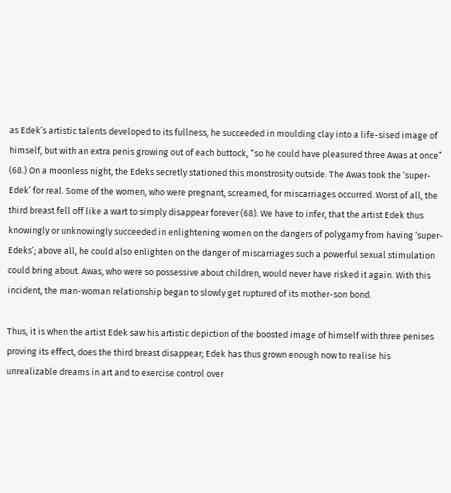as Edek’s artistic talents developed to its fullness, he succeeded in moulding clay into a life-sised image of himself, but with an extra penis growing out of each buttock, “so he could have pleasured three Awas at once” (68.) On a moonless night, the Edeks secretly stationed this monstrosity outside. The Awas took the ‘super-Edek’ for real. Some of the women, who were pregnant, screamed, for miscarriages occurred. Worst of all, the third breast fell off like a wart to simply disappear forever (68). We have to infer, that the artist Edek thus knowingly or unknowingly succeeded in enlightening women on the dangers of polygamy from having ‘super-Edeks’; above all, he could also enlighten on the danger of miscarriages such a powerful sexual stimulation could bring about. Awas, who were so possessive about children, would never have risked it again. With this incident, the man-woman relationship began to slowly get ruptured of its mother-son bond.

Thus, it is when the artist Edek saw his artistic depiction of the boosted image of himself with three penises proving its effect, does the third breast disappear; Edek has thus grown enough now to realise his unrealizable dreams in art and to exercise control over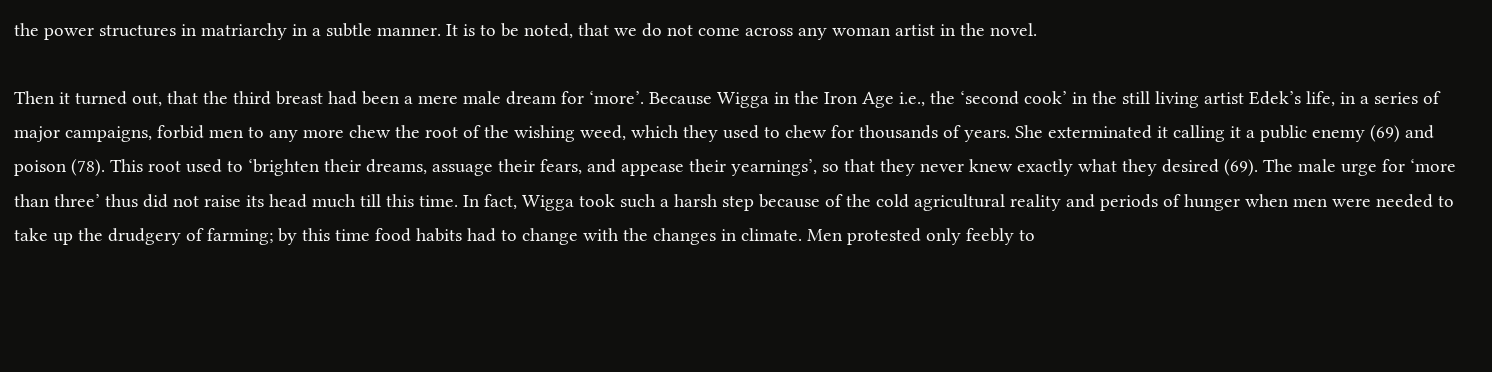the power structures in matriarchy in a subtle manner. It is to be noted, that we do not come across any woman artist in the novel.

Then it turned out, that the third breast had been a mere male dream for ‘more’. Because Wigga in the Iron Age i.e., the ‘second cook’ in the still living artist Edek’s life, in a series of major campaigns, forbid men to any more chew the root of the wishing weed, which they used to chew for thousands of years. She exterminated it calling it a public enemy (69) and poison (78). This root used to ‘brighten their dreams, assuage their fears, and appease their yearnings’, so that they never knew exactly what they desired (69). The male urge for ‘more than three’ thus did not raise its head much till this time. In fact, Wigga took such a harsh step because of the cold agricultural reality and periods of hunger when men were needed to take up the drudgery of farming; by this time food habits had to change with the changes in climate. Men protested only feebly to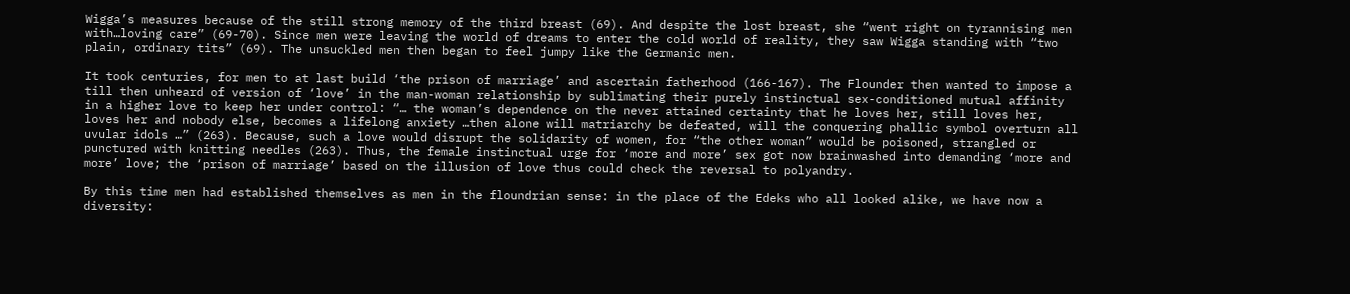Wigga’s measures because of the still strong memory of the third breast (69). And despite the lost breast, she “went right on tyrannising men with…loving care” (69-70). Since men were leaving the world of dreams to enter the cold world of reality, they saw Wigga standing with “two plain, ordinary tits” (69). The unsuckled men then began to feel jumpy like the Germanic men.

It took centuries, for men to at last build ‘the prison of marriage’ and ascertain fatherhood (166-167). The Flounder then wanted to impose a till then unheard of version of ‘love’ in the man-woman relationship by sublimating their purely instinctual sex-conditioned mutual affinity in a higher love to keep her under control: “… the woman’s dependence on the never attained certainty that he loves her, still loves her, loves her and nobody else, becomes a lifelong anxiety …then alone will matriarchy be defeated, will the conquering phallic symbol overturn all uvular idols …” (263). Because, such a love would disrupt the solidarity of women, for “the other woman” would be poisoned, strangled or punctured with knitting needles (263). Thus, the female instinctual urge for ‘more and more’ sex got now brainwashed into demanding ‘more and more’ love; the ‘prison of marriage’ based on the illusion of love thus could check the reversal to polyandry.

By this time men had established themselves as men in the floundrian sense: in the place of the Edeks who all looked alike, we have now a diversity: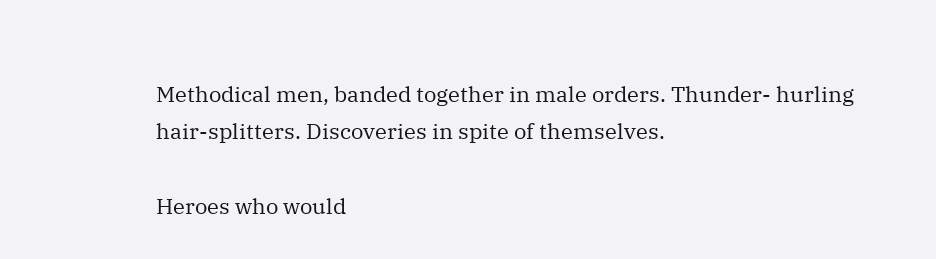Methodical men, banded together in male orders. Thunder- hurling hair-splitters. Discoveries in spite of themselves.

Heroes who would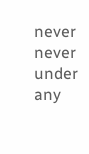never never under any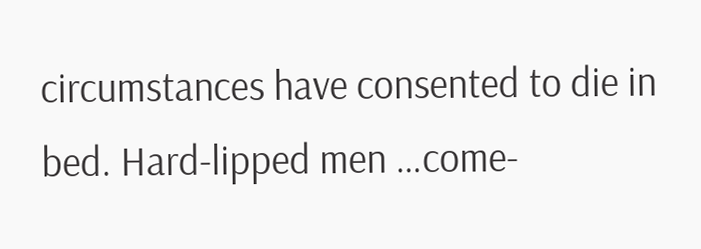circumstances have consented to die in bed. Hard-lipped men …come-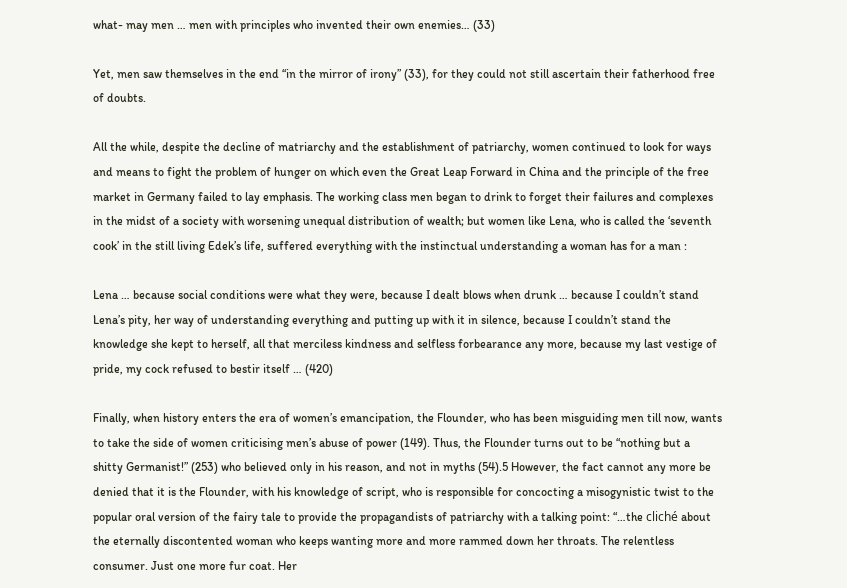what- may men … men with principles who invented their own enemies… (33)

Yet, men saw themselves in the end “in the mirror of irony” (33), for they could not still ascertain their fatherhood free of doubts.

All the while, despite the decline of matriarchy and the establishment of patriarchy, women continued to look for ways and means to fight the problem of hunger on which even the Great Leap Forward in China and the principle of the free market in Germany failed to lay emphasis. The working class men began to drink to forget their failures and complexes in the midst of a society with worsening unequal distribution of wealth; but women like Lena, who is called the ‘seventh cook’ in the still living Edek’s life, suffered everything with the instinctual understanding a woman has for a man :

Lena … because social conditions were what they were, because I dealt blows when drunk … because I couldn’t stand Lena’s pity, her way of understanding everything and putting up with it in silence, because I couldn’t stand the knowledge she kept to herself, all that merciless kindness and selfless forbearance any more, because my last vestige of pride, my cock refused to bestir itself … (420)

Finally, when history enters the era of women’s emancipation, the Flounder, who has been misguiding men till now, wants to take the side of women criticising men’s abuse of power (149). Thus, the Flounder turns out to be “nothing but a shitty Germanist!” (253) who believed only in his reason, and not in myths (54).5 However, the fact cannot any more be denied that it is the Flounder, with his knowledge of script, who is responsible for concocting a misogynistic twist to the popular oral version of the fairy tale to provide the propagandists of patriarchy with a talking point: “…the cliché about the eternally discontented woman who keeps wanting more and more rammed down her throats. The relentless consumer. Just one more fur coat. Her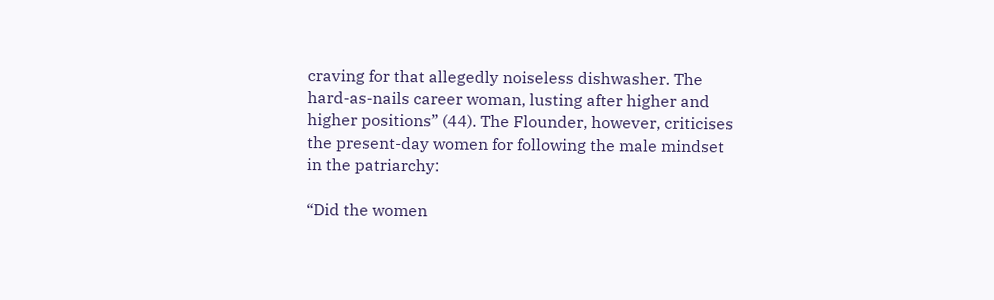craving for that allegedly noiseless dishwasher. The hard-as-nails career woman, lusting after higher and higher positions” (44). The Flounder, however, criticises the present-day women for following the male mindset in the patriarchy:

“Did the women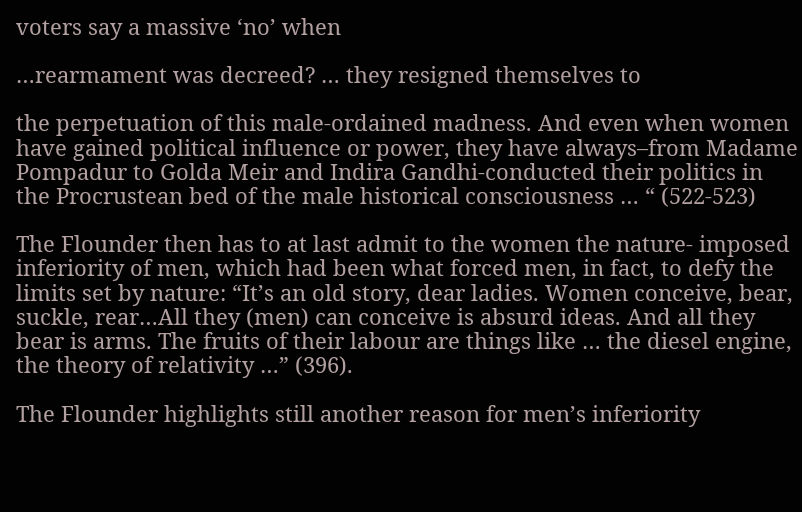voters say a massive ‘no’ when

…rearmament was decreed? … they resigned themselves to

the perpetuation of this male-ordained madness. And even when women have gained political influence or power, they have always–from Madame Pompadur to Golda Meir and Indira Gandhi-conducted their politics in the Procrustean bed of the male historical consciousness … “ (522-523)

The Flounder then has to at last admit to the women the nature- imposed inferiority of men, which had been what forced men, in fact, to defy the limits set by nature: “It’s an old story, dear ladies. Women conceive, bear, suckle, rear…All they (men) can conceive is absurd ideas. And all they bear is arms. The fruits of their labour are things like … the diesel engine, the theory of relativity …” (396).

The Flounder highlights still another reason for men’s inferiority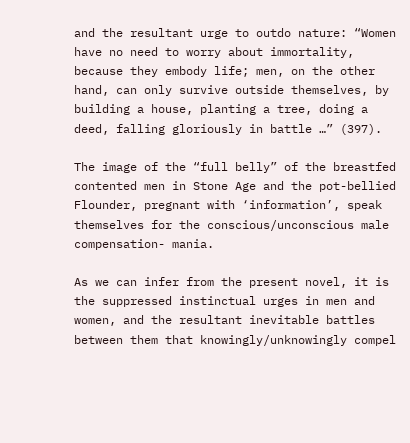and the resultant urge to outdo nature: “Women have no need to worry about immortality, because they embody life; men, on the other hand, can only survive outside themselves, by building a house, planting a tree, doing a deed, falling gloriously in battle …” (397).

The image of the “full belly” of the breastfed contented men in Stone Age and the pot-bellied Flounder, pregnant with ‘information’, speak themselves for the conscious/unconscious male compensation- mania.

As we can infer from the present novel, it is the suppressed instinctual urges in men and women, and the resultant inevitable battles between them that knowingly/unknowingly compel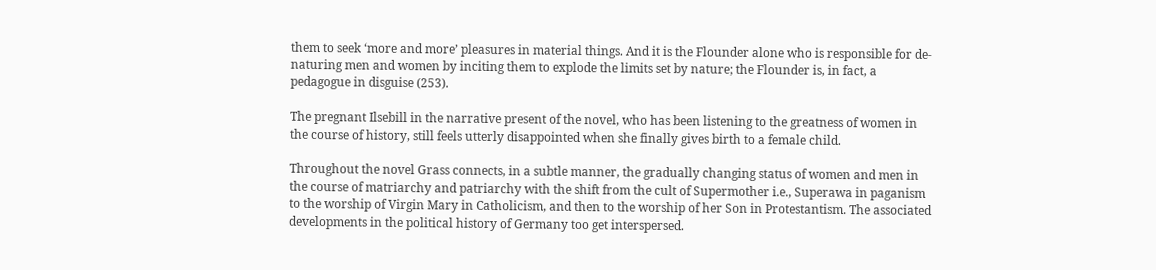them to seek ‘more and more’ pleasures in material things. And it is the Flounder alone who is responsible for de-naturing men and women by inciting them to explode the limits set by nature; the Flounder is, in fact, a pedagogue in disguise (253).

The pregnant Ilsebill in the narrative present of the novel, who has been listening to the greatness of women in the course of history, still feels utterly disappointed when she finally gives birth to a female child.

Throughout the novel Grass connects, in a subtle manner, the gradually changing status of women and men in the course of matriarchy and patriarchy with the shift from the cult of Supermother i.e., Superawa in paganism to the worship of Virgin Mary in Catholicism, and then to the worship of her Son in Protestantism. The associated developments in the political history of Germany too get interspersed.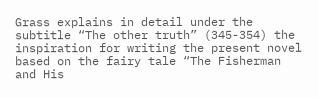Grass explains in detail under the subtitle “The other truth” (345-354) the inspiration for writing the present novel based on the fairy tale “The Fisherman and His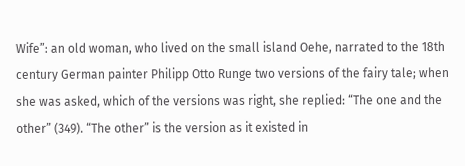Wife”: an old woman, who lived on the small island Oehe, narrated to the 18th century German painter Philipp Otto Runge two versions of the fairy tale; when she was asked, which of the versions was right, she replied: “The one and the other” (349). “The other” is the version as it existed in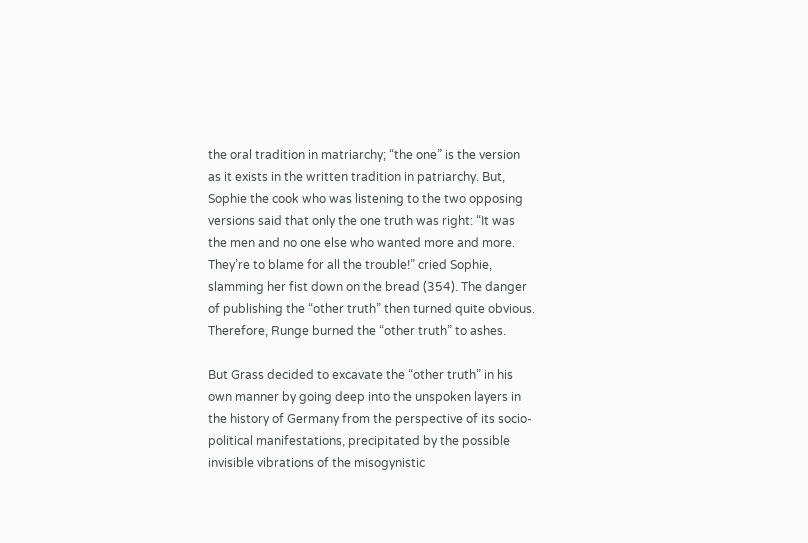the oral tradition in matriarchy; “the one” is the version as it exists in the written tradition in patriarchy. But, Sophie the cook who was listening to the two opposing versions said that only the one truth was right: “It was the men and no one else who wanted more and more. They’re to blame for all the trouble!” cried Sophie, slamming her fist down on the bread (354). The danger of publishing the “other truth” then turned quite obvious. Therefore, Runge burned the “other truth” to ashes.

But Grass decided to excavate the “other truth” in his own manner by going deep into the unspoken layers in the history of Germany from the perspective of its socio-political manifestations, precipitated by the possible invisible vibrations of the misogynistic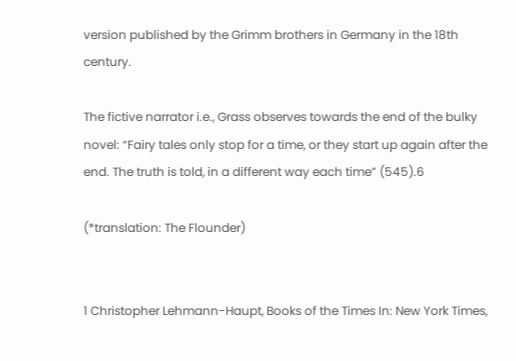version published by the Grimm brothers in Germany in the 18th century.

The fictive narrator i.e., Grass observes towards the end of the bulky novel: “Fairy tales only stop for a time, or they start up again after the end. The truth is told, in a different way each time” (545).6

(*translation: The Flounder)


1 Christopher Lehmann-Haupt, Books of the Times In: New York Times,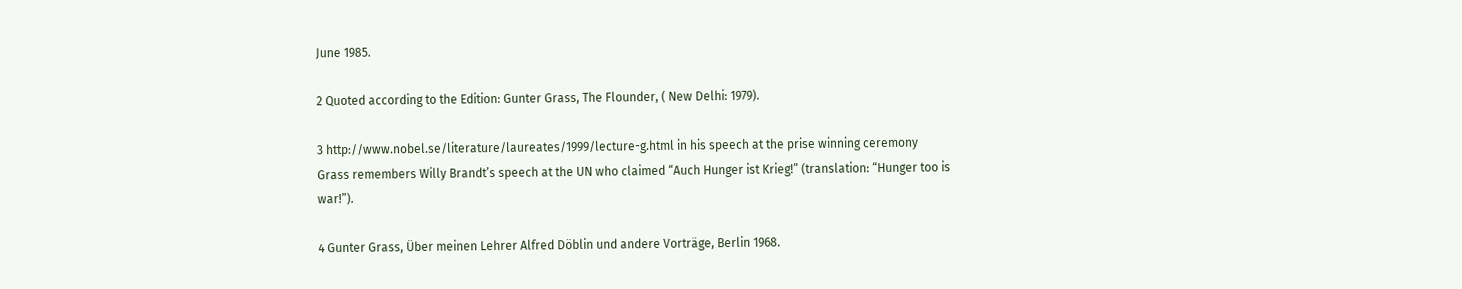June 1985.

2 Quoted according to the Edition: Gunter Grass, The Flounder, ( New Delhi: 1979).

3 http://www.nobel.se/literature/laureates/1999/lecture-g.html in his speech at the prise winning ceremony Grass remembers Willy Brandt’s speech at the UN who claimed “Auch Hunger ist Krieg!” (translation: “Hunger too is war!”).

4 Gunter Grass, Über meinen Lehrer Alfred Döblin und andere Vorträge, Berlin 1968.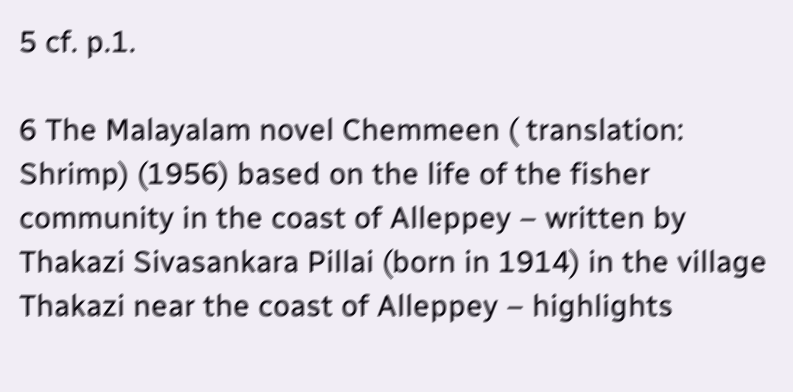5 cf. p.1.

6 The Malayalam novel Chemmeen ( translation: Shrimp) (1956) based on the life of the fisher community in the coast of Alleppey – written by Thakazi Sivasankara Pillai (born in 1914) in the village Thakazi near the coast of Alleppey – highlights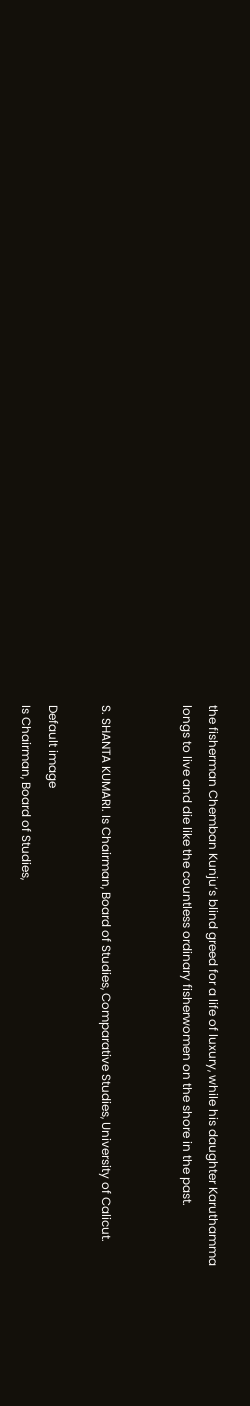the fisherman Chemban Kunju’s blind greed for a life of luxury, while his daughter Karuthamma longs to live and die like the countless ordinary fisherwomen on the shore in the past.


S. SHANTA KUMARI. Is Chairman, Board of Studies, Comparative Studies, University of Calicut.

Default image
Is Chairman, Board of Studies,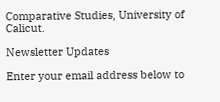Comparative Studies, University of Calicut.

Newsletter Updates

Enter your email address below to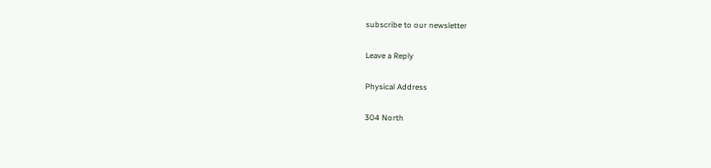subscribe to our newsletter

Leave a Reply

Physical Address

304 North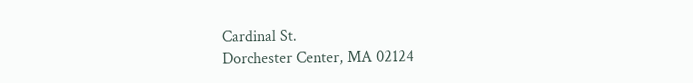Cardinal St.
Dorchester Center, MA 02124